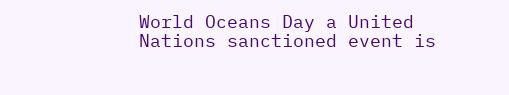World Oceans Day a United Nations sanctioned event is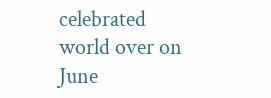celebrated world over on June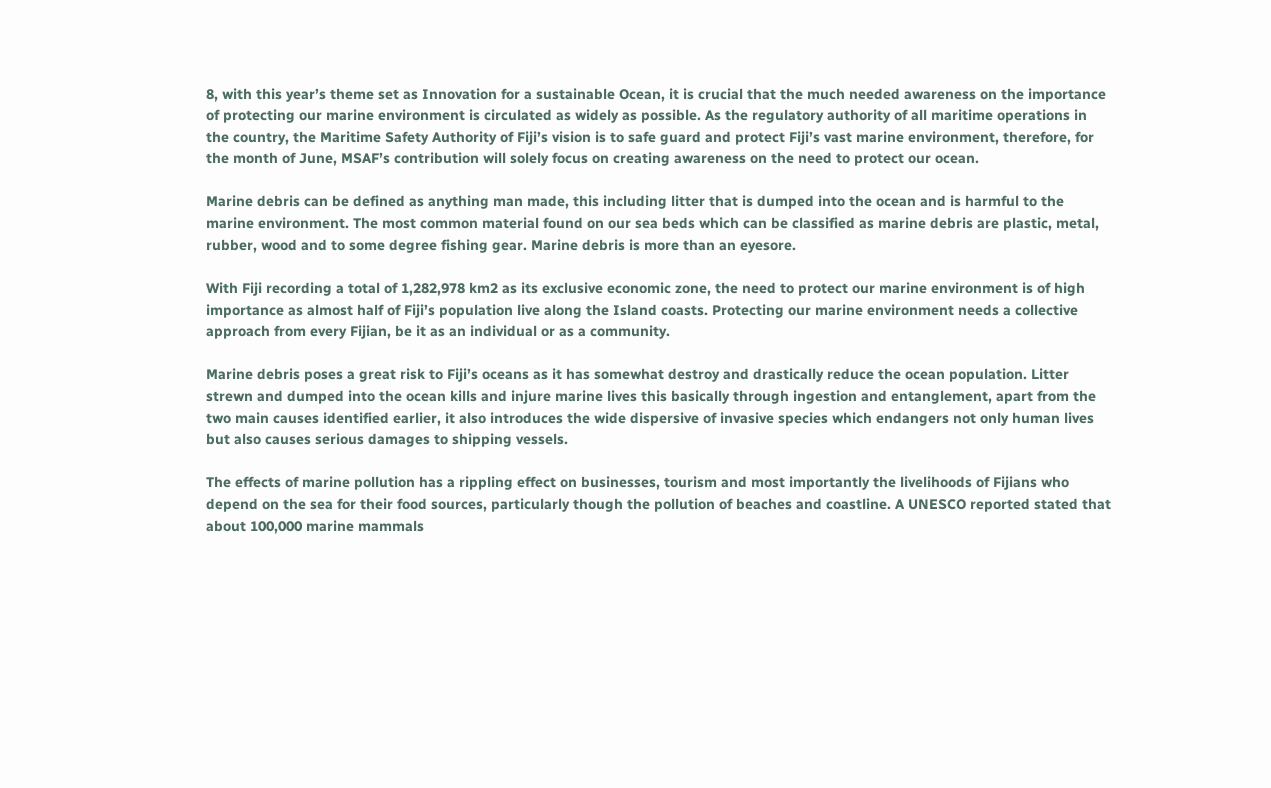8, with this year’s theme set as Innovation for a sustainable Ocean, it is crucial that the much needed awareness on the importance of protecting our marine environment is circulated as widely as possible. As the regulatory authority of all maritime operations in the country, the Maritime Safety Authority of Fiji’s vision is to safe guard and protect Fiji’s vast marine environment, therefore, for the month of June, MSAF’s contribution will solely focus on creating awareness on the need to protect our ocean.

Marine debris can be defined as anything man made, this including litter that is dumped into the ocean and is harmful to the marine environment. The most common material found on our sea beds which can be classified as marine debris are plastic, metal, rubber, wood and to some degree fishing gear. Marine debris is more than an eyesore.

With Fiji recording a total of 1,282,978 km2 as its exclusive economic zone, the need to protect our marine environment is of high importance as almost half of Fiji’s population live along the Island coasts. Protecting our marine environment needs a collective approach from every Fijian, be it as an individual or as a community.

Marine debris poses a great risk to Fiji’s oceans as it has somewhat destroy and drastically reduce the ocean population. Litter strewn and dumped into the ocean kills and injure marine lives this basically through ingestion and entanglement, apart from the two main causes identified earlier, it also introduces the wide dispersive of invasive species which endangers not only human lives but also causes serious damages to shipping vessels.

The effects of marine pollution has a rippling effect on businesses, tourism and most importantly the livelihoods of Fijians who depend on the sea for their food sources, particularly though the pollution of beaches and coastline. A UNESCO reported stated that about 100,000 marine mammals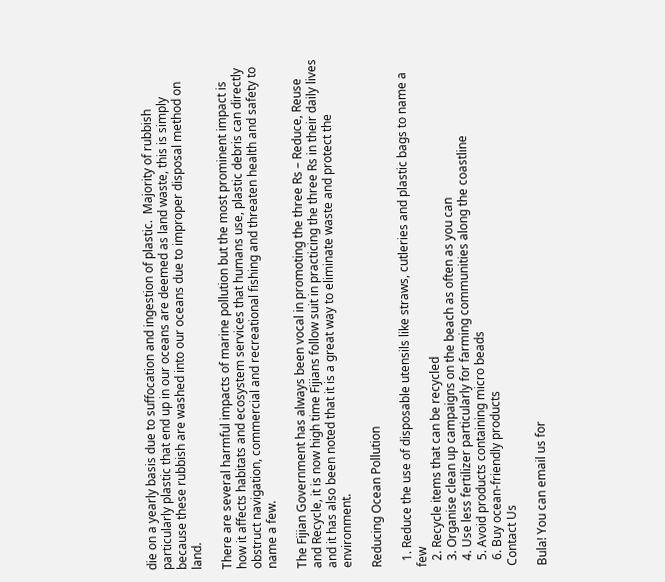die on a yearly basis due to suffocation and ingestion of plastic.  Majority of rubbish particularly plastic that end up in our oceans are deemed as land waste, this is simply because these rubbish are washed into our oceans due to improper disposal method on land.

There are several harmful impacts of marine pollution but the most prominent impact is how it affects habitats and ecosystem services that humans use, plastic debris can directly obstruct navigation, commercial and recreational fishing and threaten health and safety to name a few.

The Fijian Government has always been vocal in promoting the three Rs – Reduce, Reuse and Recycle, it is now high time Fijians follow suit in practicing the three Rs in their daily lives and it has also been noted that it is a great way to eliminate waste and protect the environment.

Reducing Ocean Pollution

  1. Reduce the use of disposable utensils like straws, cutleries and plastic bags to name a few
  2. Recycle items that can be recycled
  3. Organise clean up campaigns on the beach as often as you can
  4. Use less fertilizer particularly for farming communities along the coastline
  5. Avoid products containing micro beads
  6. Buy ocean-friendly products
Contact Us

Bula! You can email us for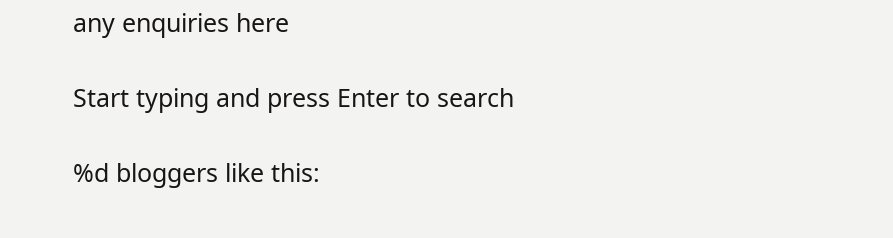any enquiries here

Start typing and press Enter to search

%d bloggers like this: